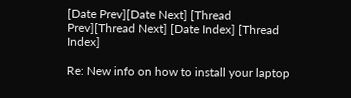[Date Prev][Date Next] [Thread Prev][Thread Next] [Date Index] [Thread Index]

Re: New info on how to install your laptop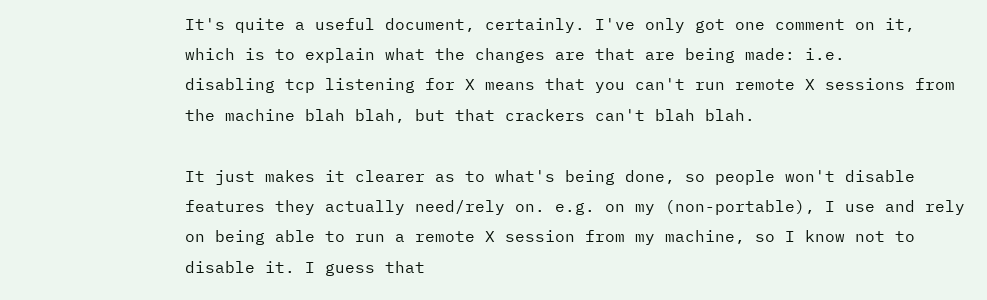It's quite a useful document, certainly. I've only got one comment on it,
which is to explain what the changes are that are being made: i.e.
disabling tcp listening for X means that you can't run remote X sessions from
the machine blah blah, but that crackers can't blah blah.

It just makes it clearer as to what's being done, so people won't disable
features they actually need/rely on. e.g. on my (non-portable), I use and rely
on being able to run a remote X session from my machine, so I know not to
disable it. I guess that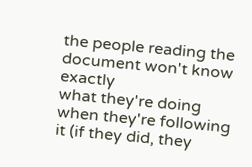the people reading the document won't know exactly
what they're doing when they're following it (if they did, they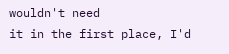wouldn't need
it in the first place, I'd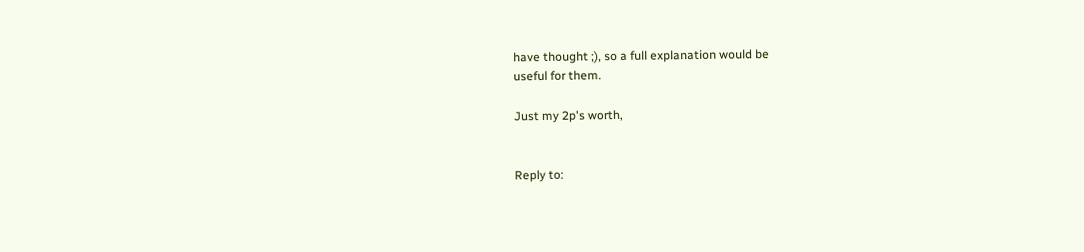have thought ;), so a full explanation would be
useful for them.

Just my 2p's worth,


Reply to: